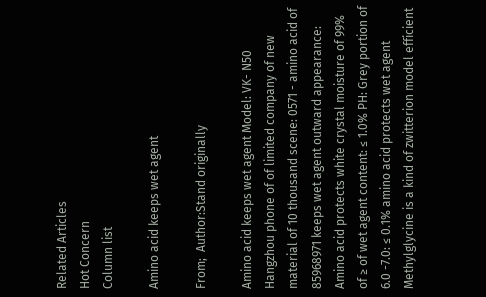Related Articles
Hot Concern
Column list

Amino acid keeps wet agent

From;  Author:Stand originally

Amino acid keeps wet agent Model: VK- N50 Hangzhou phone of of limited company of new material of 10 thousand scene: 0571 - amino acid of 85968971 keeps wet agent outward appearance: Amino acid protects white crystal moisture of 99% of ≥ of wet agent content: ≤ 1.0% PH: Grey portion of 6.0 -7.0: ≤ 0.1% amino acid protects wet agent Methylglycine is a kind of zwitterion model efficient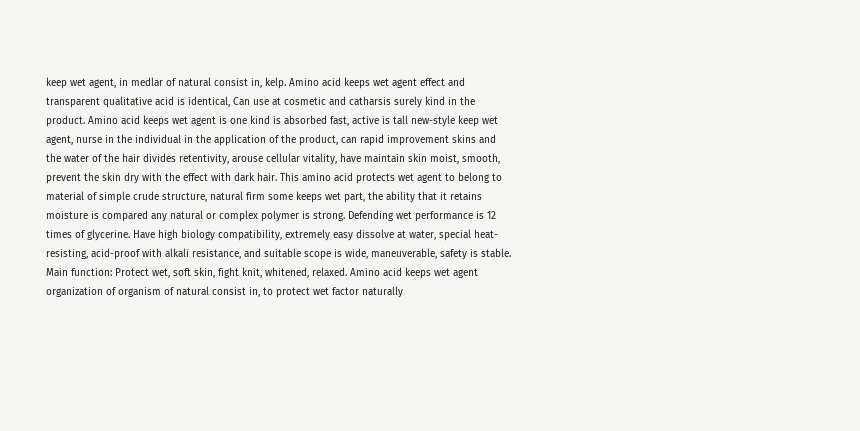keep wet agent, in medlar of natural consist in, kelp. Amino acid keeps wet agent effect and transparent qualitative acid is identical, Can use at cosmetic and catharsis surely kind in the product. Amino acid keeps wet agent is one kind is absorbed fast, active is tall new-style keep wet agent, nurse in the individual in the application of the product, can rapid improvement skins and the water of the hair divides retentivity, arouse cellular vitality, have maintain skin moist, smooth, prevent the skin dry with the effect with dark hair. This amino acid protects wet agent to belong to material of simple crude structure, natural firm some keeps wet part, the ability that it retains moisture is compared any natural or complex polymer is strong. Defending wet performance is 12 times of glycerine. Have high biology compatibility, extremely easy dissolve at water, special heat-resisting, acid-proof with alkali resistance, and suitable scope is wide, maneuverable, safety is stable. Main function: Protect wet, soft skin, fight knit, whitened, relaxed. Amino acid keeps wet agent organization of organism of natural consist in, to protect wet factor naturally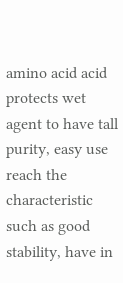amino acid acid protects wet agent to have tall purity, easy use reach the characteristic such as good stability, have in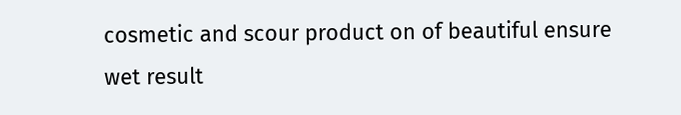cosmetic and scour product on of beautiful ensure wet result